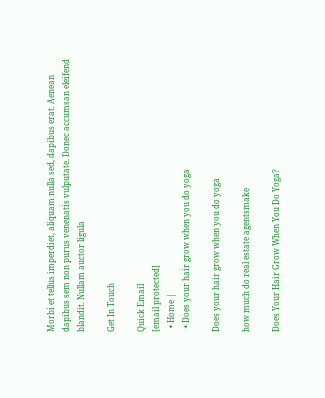Morbi et tellus imperdiet, aliquam nulla sed, dapibus erat. Aenean dapibus sem non purus venenatis vulputate. Donec accumsan eleifend blandit. Nullam auctor ligula

Get In Touch

Quick Email
[email protected]
  • Home |
  • Does your hair grow when you do yoga

Does your hair grow when you do yoga

how much do real estate agentsmake

Does Your Hair Grow When You Do Yoga?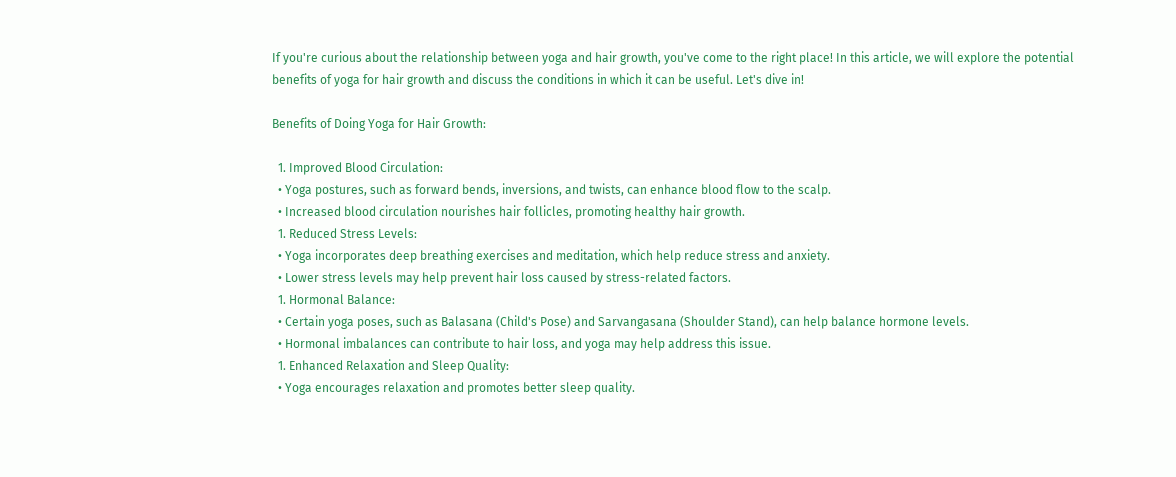If you're curious about the relationship between yoga and hair growth, you've come to the right place! In this article, we will explore the potential benefits of yoga for hair growth and discuss the conditions in which it can be useful. Let's dive in!

Benefits of Doing Yoga for Hair Growth:

  1. Improved Blood Circulation:
  • Yoga postures, such as forward bends, inversions, and twists, can enhance blood flow to the scalp.
  • Increased blood circulation nourishes hair follicles, promoting healthy hair growth.
  1. Reduced Stress Levels:
  • Yoga incorporates deep breathing exercises and meditation, which help reduce stress and anxiety.
  • Lower stress levels may help prevent hair loss caused by stress-related factors.
  1. Hormonal Balance:
  • Certain yoga poses, such as Balasana (Child's Pose) and Sarvangasana (Shoulder Stand), can help balance hormone levels.
  • Hormonal imbalances can contribute to hair loss, and yoga may help address this issue.
  1. Enhanced Relaxation and Sleep Quality:
  • Yoga encourages relaxation and promotes better sleep quality.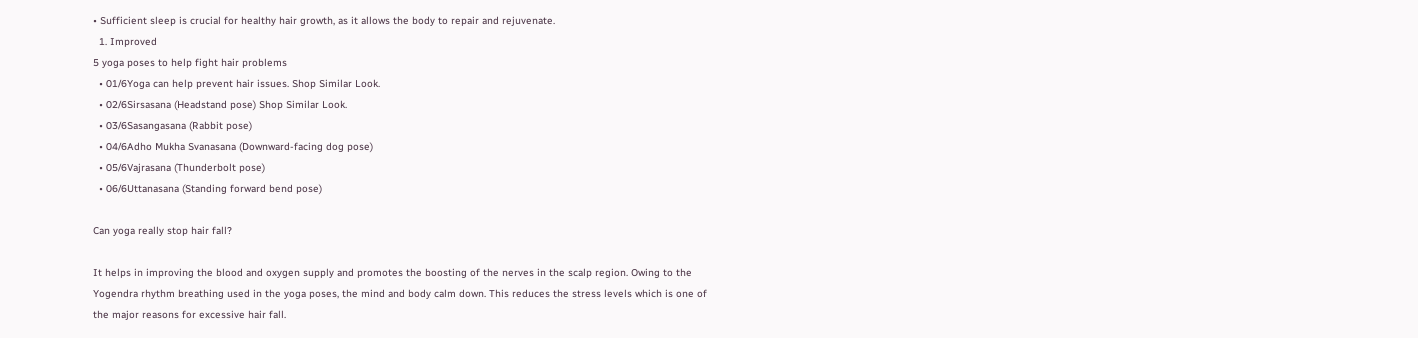• Sufficient sleep is crucial for healthy hair growth, as it allows the body to repair and rejuvenate.
  1. Improved
5 yoga poses to help fight hair problems
  • 01/6Yoga can help prevent hair issues. Shop Similar Look.
  • 02/6Sirsasana (Headstand pose) Shop Similar Look.
  • 03/6Sasangasana (Rabbit pose)
  • 04/6Adho Mukha Svanasana (Downward-facing dog pose)
  • 05/6Vajrasana (Thunderbolt pose)
  • 06/6Uttanasana (Standing forward bend pose)

Can yoga really stop hair fall?

It helps in improving the blood and oxygen supply and promotes the boosting of the nerves in the scalp region. Owing to the Yogendra rhythm breathing used in the yoga poses, the mind and body calm down. This reduces the stress levels which is one of the major reasons for excessive hair fall.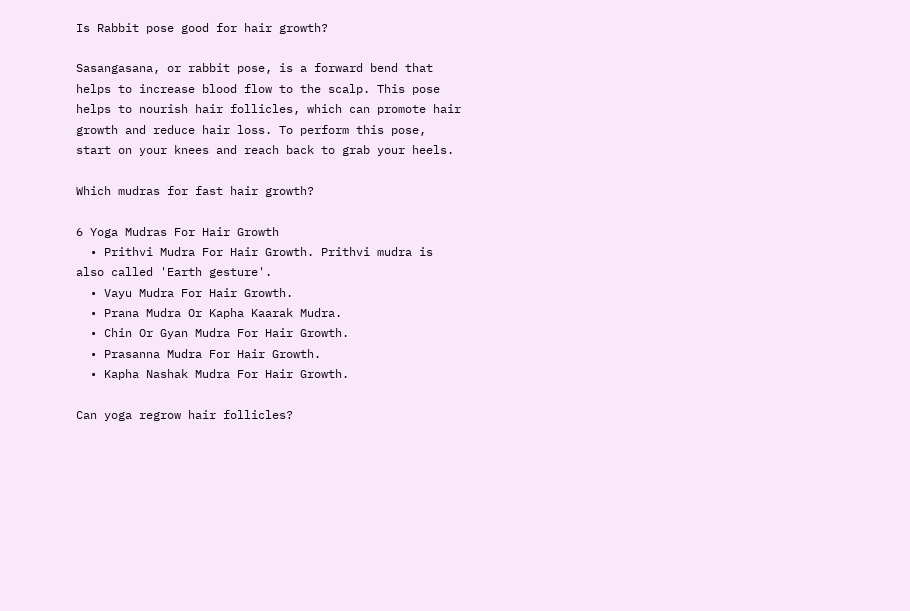Is Rabbit pose good for hair growth?

Sasangasana, or rabbit pose, is a forward bend that helps to increase blood flow to the scalp. This pose helps to nourish hair follicles, which can promote hair growth and reduce hair loss. To perform this pose, start on your knees and reach back to grab your heels.

Which mudras for fast hair growth?

6 Yoga Mudras For Hair Growth
  • Prithvi Mudra For Hair Growth. Prithvi mudra is also called 'Earth gesture'.
  • Vayu Mudra For Hair Growth.
  • Prana Mudra Or Kapha Kaarak Mudra.
  • Chin Or Gyan Mudra For Hair Growth.
  • Prasanna Mudra For Hair Growth.
  • Kapha Nashak Mudra For Hair Growth.

Can yoga regrow hair follicles?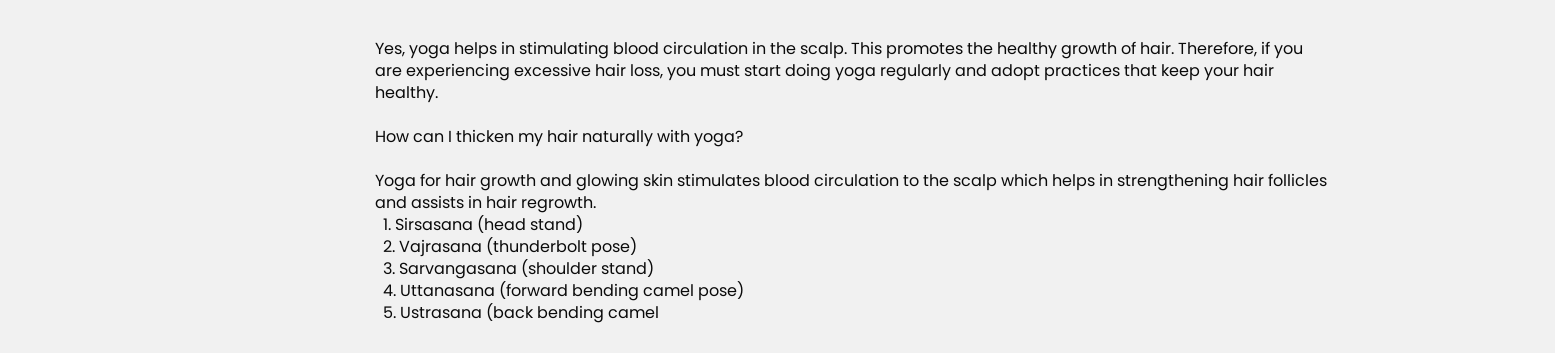Yes, yoga helps in stimulating blood circulation in the scalp. This promotes the healthy growth of hair. Therefore, if you are experiencing excessive hair loss, you must start doing yoga regularly and adopt practices that keep your hair healthy.

How can I thicken my hair naturally with yoga?

Yoga for hair growth and glowing skin stimulates blood circulation to the scalp which helps in strengthening hair follicles and assists in hair regrowth.
  1. Sirsasana (head stand)
  2. Vajrasana (thunderbolt pose)
  3. Sarvangasana (shoulder stand)
  4. Uttanasana (forward bending camel pose)
  5. Ustrasana (back bending camel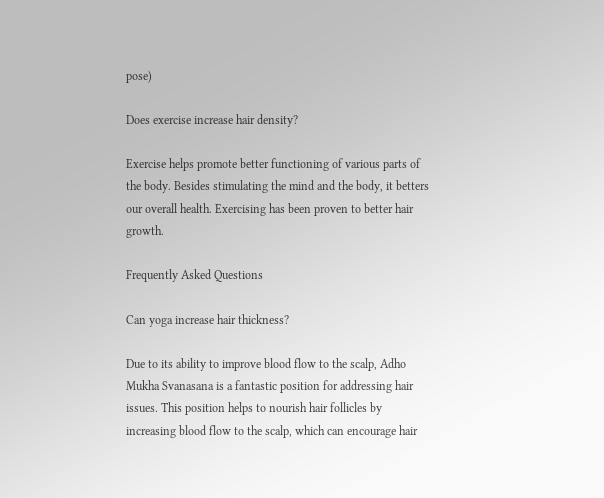pose)

Does exercise increase hair density?

Exercise helps promote better functioning of various parts of the body. Besides stimulating the mind and the body, it betters our overall health. Exercising has been proven to better hair growth.

Frequently Asked Questions

Can yoga increase hair thickness?

Due to its ability to improve blood flow to the scalp, Adho Mukha Svanasana is a fantastic position for addressing hair issues. This position helps to nourish hair follicles by increasing blood flow to the scalp, which can encourage hair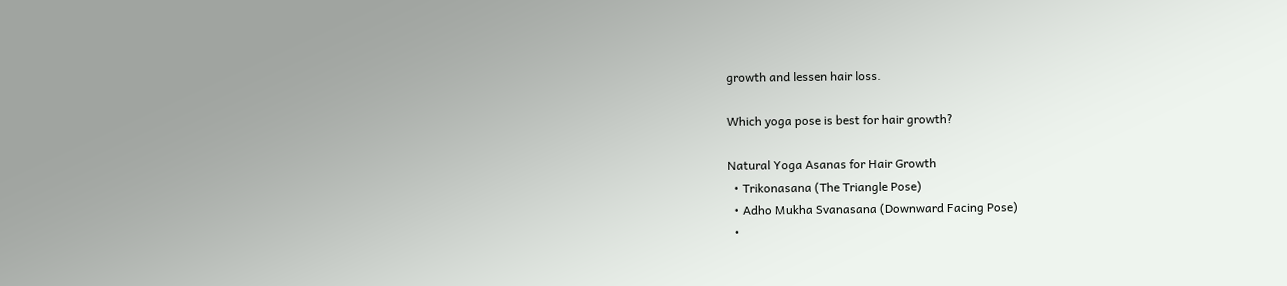growth and lessen hair loss.

Which yoga pose is best for hair growth?

Natural Yoga Asanas for Hair Growth
  • Trikonasana (The Triangle Pose)
  • Adho Mukha Svanasana (Downward Facing Pose)
  •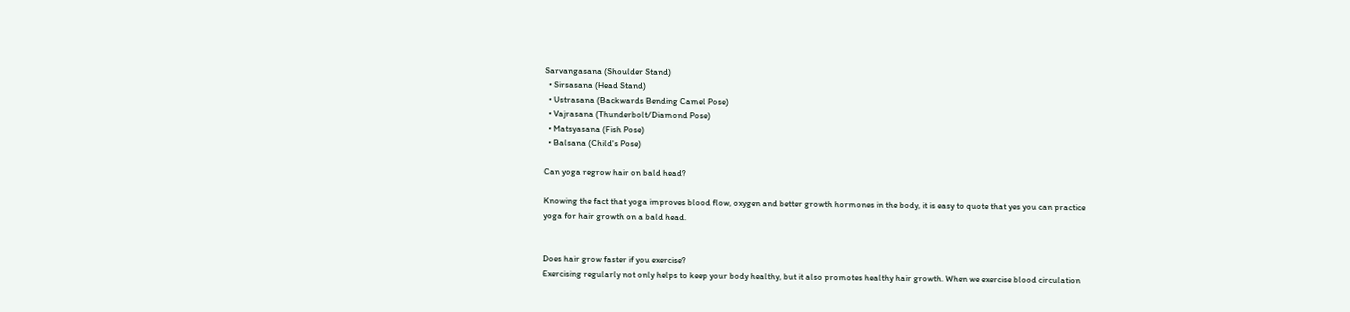Sarvangasana (Shoulder Stand)
  • Sirsasana (Head Stand)
  • Ustrasana (Backwards Bending Camel Pose)
  • Vajrasana (Thunderbolt/Diamond Pose)
  • Matsyasana (Fish Pose)
  • Balsana (Child's Pose)

Can yoga regrow hair on bald head?

Knowing the fact that yoga improves blood flow, oxygen and better growth hormones in the body, it is easy to quote that yes you can practice yoga for hair growth on a bald head.


Does hair grow faster if you exercise?
Exercising regularly not only helps to keep your body healthy, but it also promotes healthy hair growth. When we exercise blood circulation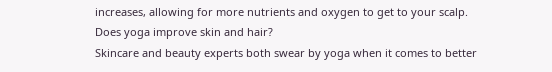increases, allowing for more nutrients and oxygen to get to your scalp.
Does yoga improve skin and hair?
Skincare and beauty experts both swear by yoga when it comes to better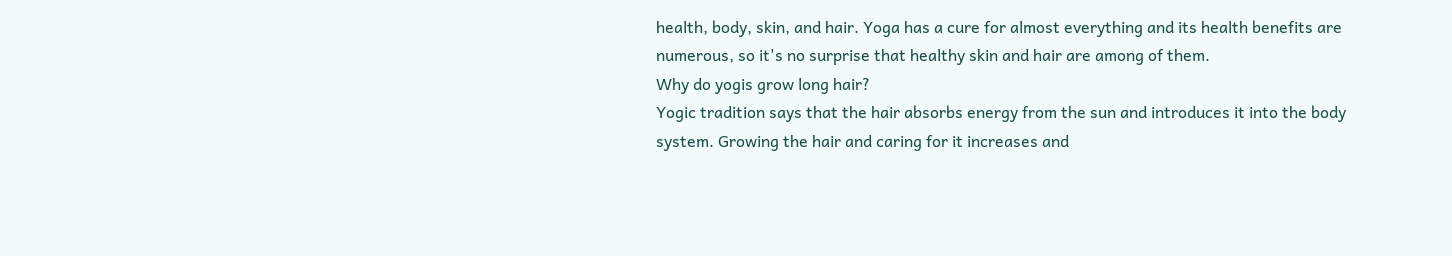health, body, skin, and hair. Yoga has a cure for almost everything and its health benefits are numerous, so it's no surprise that healthy skin and hair are among of them.
Why do yogis grow long hair?
Yogic tradition says that the hair absorbs energy from the sun and introduces it into the body system. Growing the hair and caring for it increases and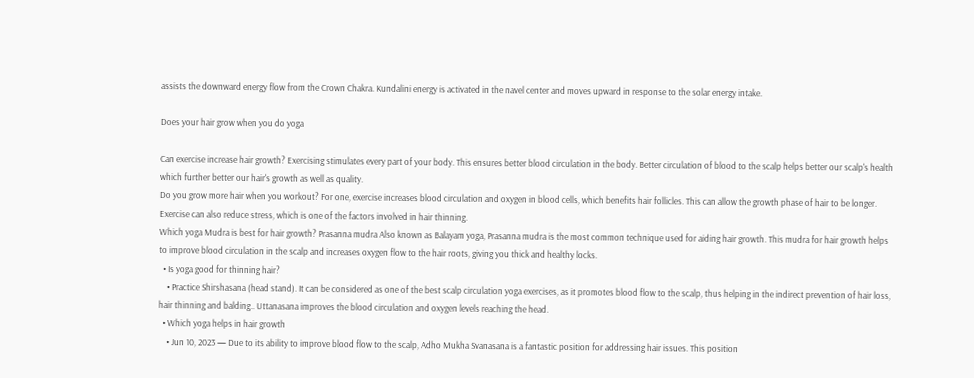assists the downward energy flow from the Crown Chakra. Kundalini energy is activated in the navel center and moves upward in response to the solar energy intake.

Does your hair grow when you do yoga

Can exercise increase hair growth? Exercising stimulates every part of your body. This ensures better blood circulation in the body. Better circulation of blood to the scalp helps better our scalp's health which further better our hair's growth as well as quality.
Do you grow more hair when you workout? For one, exercise increases blood circulation and oxygen in blood cells, which benefits hair follicles. This can allow the growth phase of hair to be longer. Exercise can also reduce stress, which is one of the factors involved in hair thinning.
Which yoga Mudra is best for hair growth? Prasanna mudra Also known as Balayam yoga, Prasanna mudra is the most common technique used for aiding hair growth. This mudra for hair growth helps to improve blood circulation in the scalp and increases oxygen flow to the hair roots, giving you thick and healthy locks.
  • Is yoga good for thinning hair?
    • Practice Shirshasana (head stand). It can be considered as one of the best scalp circulation yoga exercises, as it promotes blood flow to the scalp, thus helping in the indirect prevention of hair loss, hair thinning and balding.. Uttanasana improves the blood circulation and oxygen levels reaching the head.
  • Which yoga helps in hair growth
    • Jun 10, 2023 — Due to its ability to improve blood flow to the scalp, Adho Mukha Svanasana is a fantastic position for addressing hair issues. This position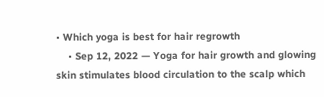• Which yoga is best for hair regrowth
    • Sep 12, 2022 — Yoga for hair growth and glowing skin stimulates blood circulation to the scalp which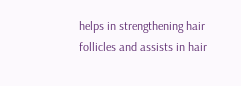helps in strengthening hair follicles and assists in hair